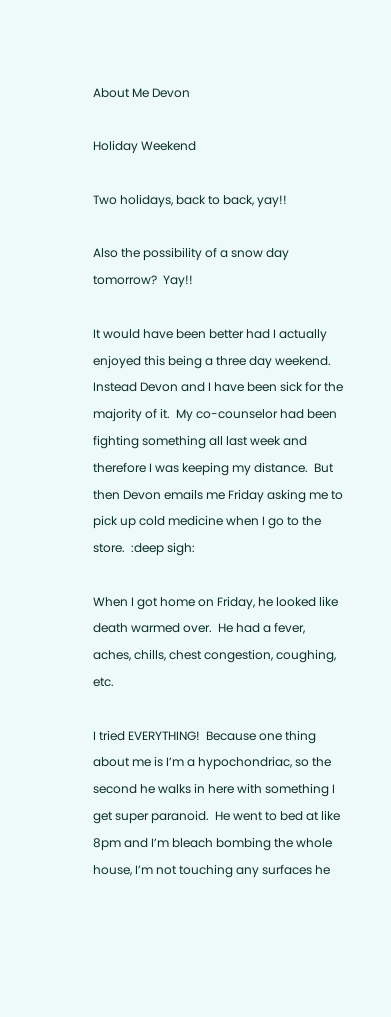About Me Devon

Holiday Weekend

Two holidays, back to back, yay!!

Also the possibility of a snow day tomorrow?  Yay!!

It would have been better had I actually enjoyed this being a three day weekend.  Instead Devon and I have been sick for the majority of it.  My co-counselor had been fighting something all last week and therefore I was keeping my distance.  But then Devon emails me Friday asking me to pick up cold medicine when I go to the store.  :deep sigh:

When I got home on Friday, he looked like death warmed over.  He had a fever, aches, chills, chest congestion, coughing, etc.

I tried EVERYTHING!  Because one thing about me is I’m a hypochondriac, so the second he walks in here with something I get super paranoid.  He went to bed at like 8pm and I’m bleach bombing the whole house, I’m not touching any surfaces he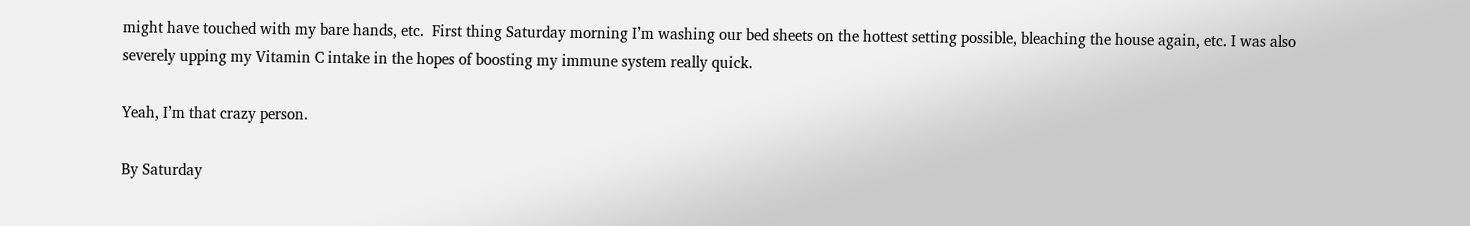might have touched with my bare hands, etc.  First thing Saturday morning I’m washing our bed sheets on the hottest setting possible, bleaching the house again, etc. I was also severely upping my Vitamin C intake in the hopes of boosting my immune system really quick.

Yeah, I’m that crazy person.

By Saturday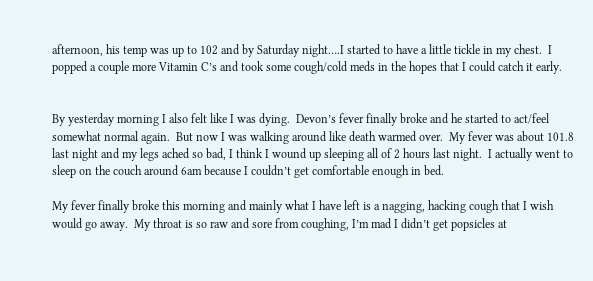afternoon, his temp was up to 102 and by Saturday night….I started to have a little tickle in my chest.  I popped a couple more Vitamin C’s and took some cough/cold meds in the hopes that I could catch it early.


By yesterday morning I also felt like I was dying.  Devon’s fever finally broke and he started to act/feel somewhat normal again.  But now I was walking around like death warmed over.  My fever was about 101.8 last night and my legs ached so bad, I think I wound up sleeping all of 2 hours last night.  I actually went to sleep on the couch around 6am because I couldn’t get comfortable enough in bed.

My fever finally broke this morning and mainly what I have left is a nagging, hacking cough that I wish would go away.  My throat is so raw and sore from coughing, I’m mad I didn’t get popsicles at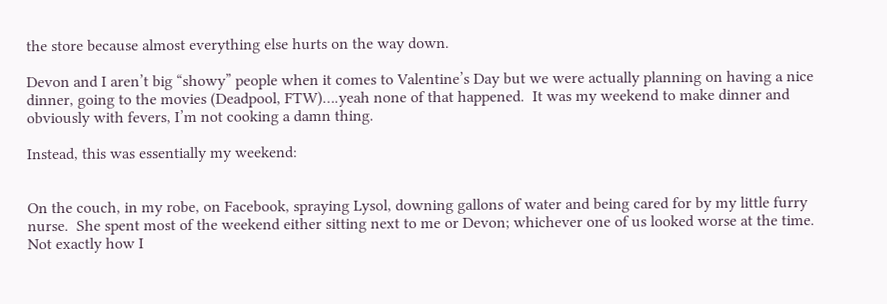the store because almost everything else hurts on the way down.

Devon and I aren’t big “showy” people when it comes to Valentine’s Day but we were actually planning on having a nice dinner, going to the movies (Deadpool, FTW)….yeah none of that happened.  It was my weekend to make dinner and obviously with fevers, I’m not cooking a damn thing.

Instead, this was essentially my weekend:


On the couch, in my robe, on Facebook, spraying Lysol, downing gallons of water and being cared for by my little furry nurse.  She spent most of the weekend either sitting next to me or Devon; whichever one of us looked worse at the time.  Not exactly how I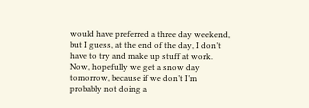would have preferred a three day weekend, but I guess, at the end of the day, I don’t have to try and make up stuff at work.  Now, hopefully we get a snow day tomorrow, because if we don’t I’m probably not doing a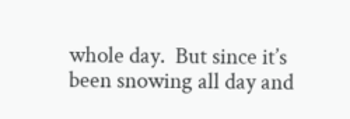whole day.  But since it’s been snowing all day and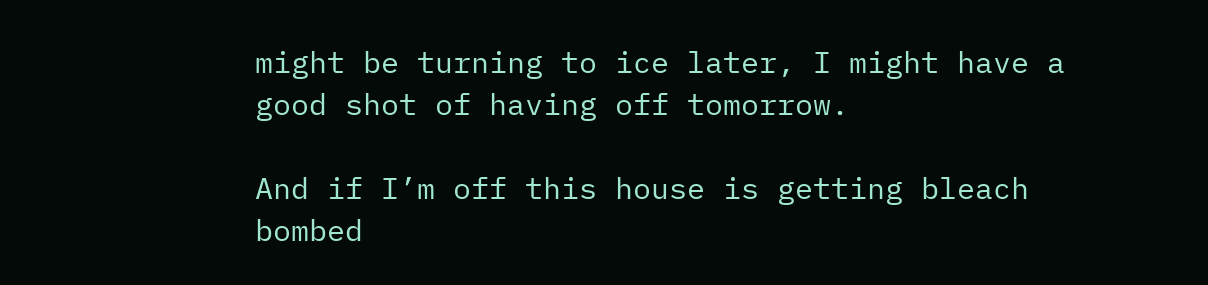might be turning to ice later, I might have a good shot of having off tomorrow.

And if I’m off this house is getting bleach bombed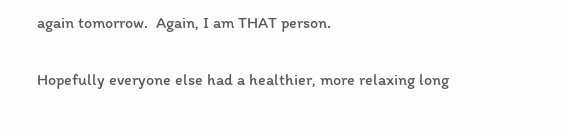again tomorrow.  Again, I am THAT person.

Hopefully everyone else had a healthier, more relaxing long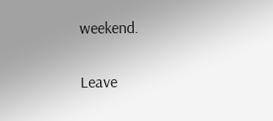weekend.

Leave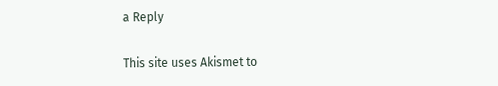a Reply

This site uses Akismet to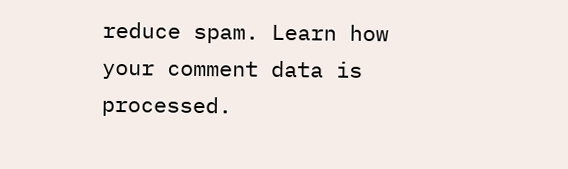reduce spam. Learn how your comment data is processed.